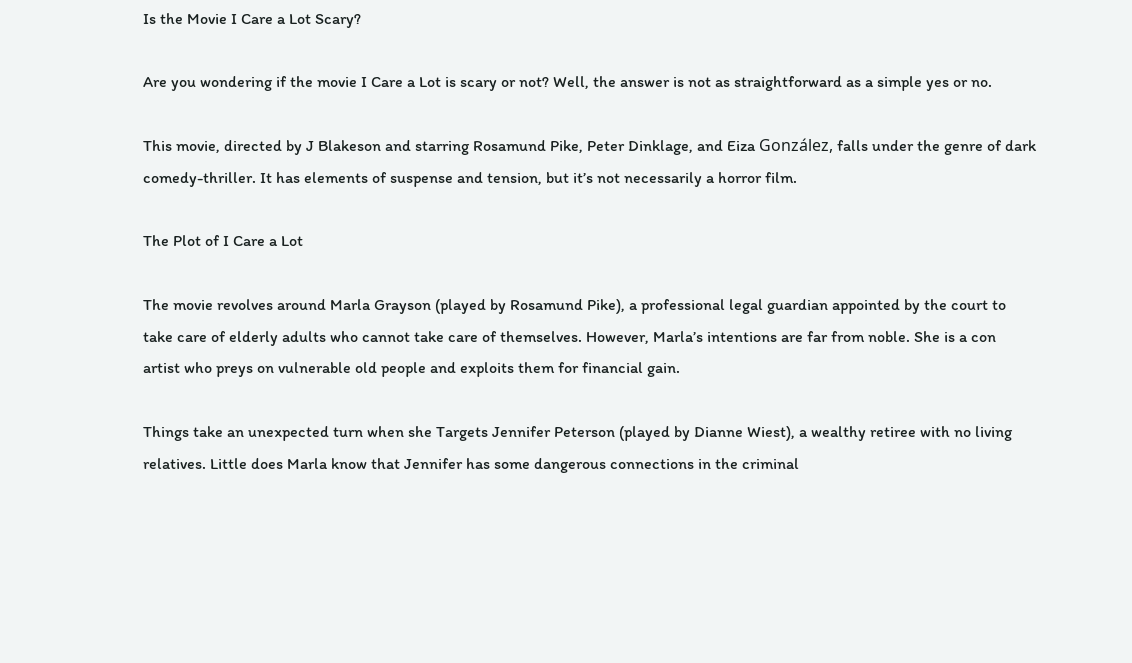Is the Movie I Care a Lot Scary?

Are you wondering if the movie I Care a Lot is scary or not? Well, the answer is not as straightforward as a simple yes or no.

This movie, directed by J Blakeson and starring Rosamund Pike, Peter Dinklage, and Eiza González, falls under the genre of dark comedy-thriller. It has elements of suspense and tension, but it’s not necessarily a horror film.

The Plot of I Care a Lot

The movie revolves around Marla Grayson (played by Rosamund Pike), a professional legal guardian appointed by the court to take care of elderly adults who cannot take care of themselves. However, Marla’s intentions are far from noble. She is a con artist who preys on vulnerable old people and exploits them for financial gain.

Things take an unexpected turn when she Targets Jennifer Peterson (played by Dianne Wiest), a wealthy retiree with no living relatives. Little does Marla know that Jennifer has some dangerous connections in the criminal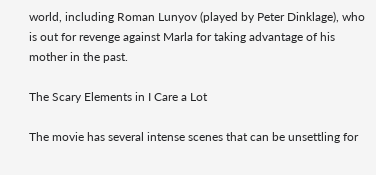world, including Roman Lunyov (played by Peter Dinklage), who is out for revenge against Marla for taking advantage of his mother in the past.

The Scary Elements in I Care a Lot

The movie has several intense scenes that can be unsettling for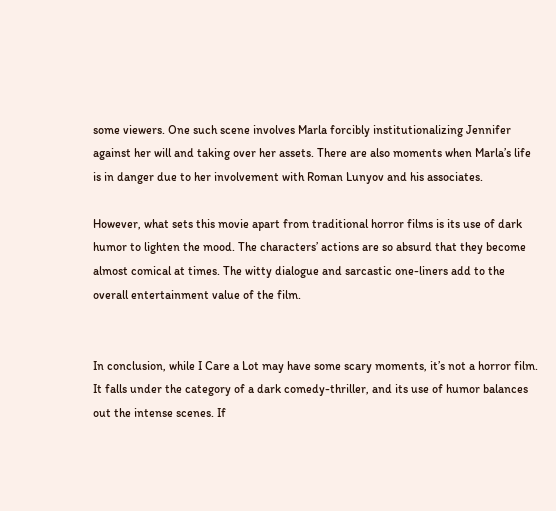some viewers. One such scene involves Marla forcibly institutionalizing Jennifer against her will and taking over her assets. There are also moments when Marla’s life is in danger due to her involvement with Roman Lunyov and his associates.

However, what sets this movie apart from traditional horror films is its use of dark humor to lighten the mood. The characters’ actions are so absurd that they become almost comical at times. The witty dialogue and sarcastic one-liners add to the overall entertainment value of the film.


In conclusion, while I Care a Lot may have some scary moments, it’s not a horror film. It falls under the category of a dark comedy-thriller, and its use of humor balances out the intense scenes. If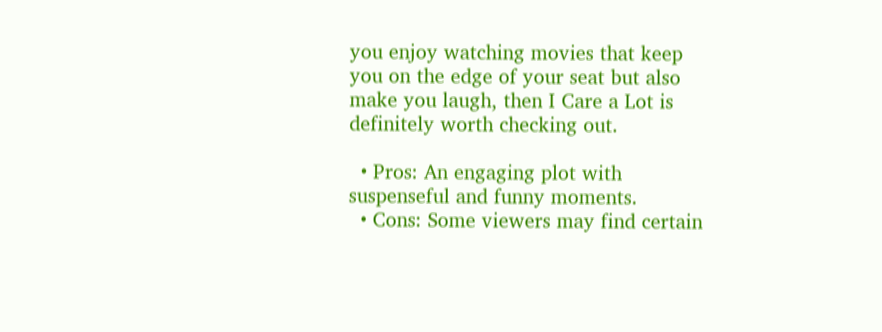you enjoy watching movies that keep you on the edge of your seat but also make you laugh, then I Care a Lot is definitely worth checking out.

  • Pros: An engaging plot with suspenseful and funny moments.
  • Cons: Some viewers may find certain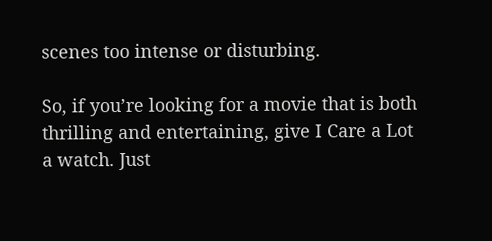scenes too intense or disturbing.

So, if you’re looking for a movie that is both thrilling and entertaining, give I Care a Lot a watch. Just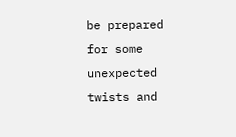be prepared for some unexpected twists and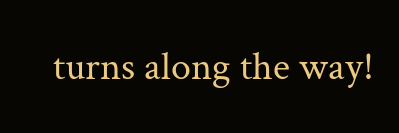turns along the way!